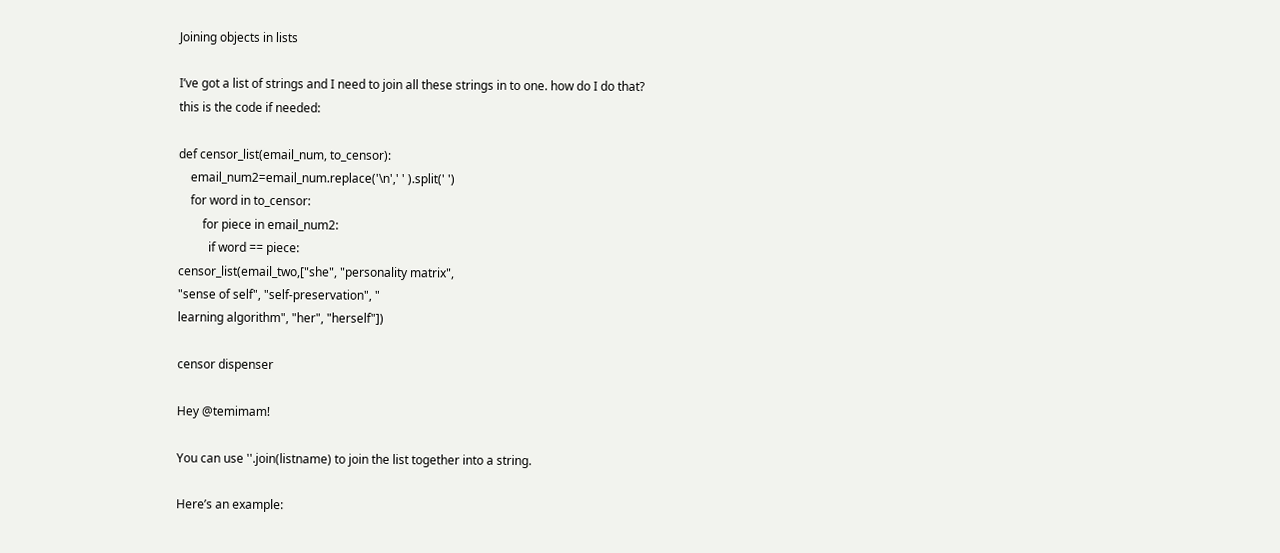Joining objects in lists

I’ve got a list of strings and I need to join all these strings in to one. how do I do that?
this is the code if needed:

def censor_list(email_num, to_censor):
    email_num2=email_num.replace('\n',' ' ).split(' ')
    for word in to_censor:
        for piece in email_num2:
          if word == piece:
censor_list(email_two,["she", "personality matrix",
"sense of self", "self-preservation", "
learning algorithm", "her", "herself"])

censor dispenser

Hey @temimam!

You can use ''.join(listname) to join the list together into a string.

Here’s an example: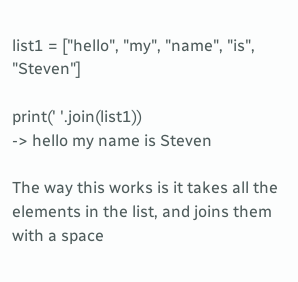list1 = ["hello", "my", "name", "is", "Steven"]

print(' '.join(list1))
-> hello my name is Steven

The way this works is it takes all the elements in the list, and joins them with a space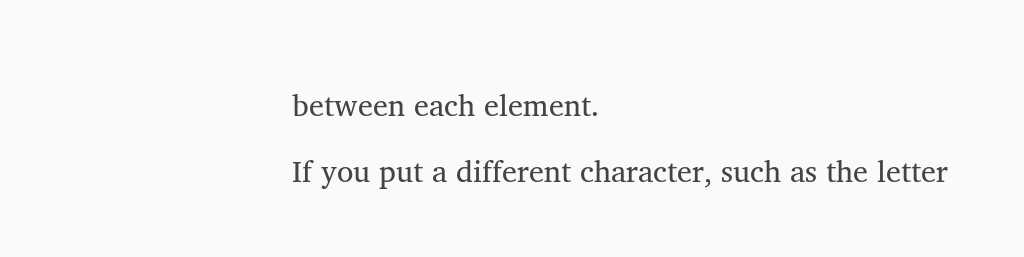between each element.

If you put a different character, such as the letter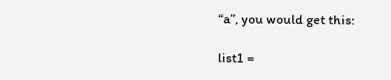“a”, you would get this:

list1 =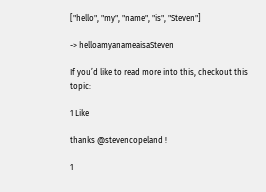["hello", "my", "name", "is", "Steven"]

-> helloamyanameaisaSteven

If you’d like to read more into this, checkout this topic:

1 Like

thanks @stevencopeland !

1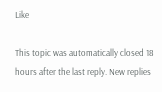Like

This topic was automatically closed 18 hours after the last reply. New replies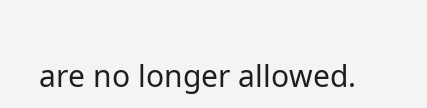are no longer allowed.